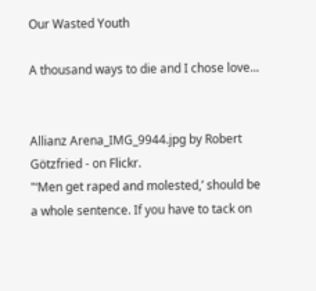Our Wasted Youth

A thousand ways to die and I chose love...


Allianz Arena_IMG_9944.jpg by Robert Götzfried - on Flickr.
"‘Men get raped and molested,’ should be a whole sentence. If you have to tack on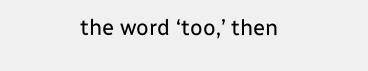the word ‘too,’ then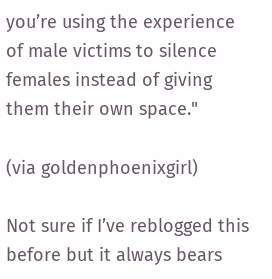you’re using the experience of male victims to silence females instead of giving them their own space."

(via goldenphoenixgirl)

Not sure if I’ve reblogged this before but it always bears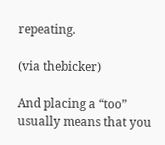repeating.

(via thebicker)

And placing a “too” usually means that you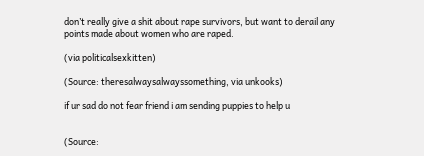don’t really give a shit about rape survivors, but want to derail any points made about women who are raped.

(via politicalsexkitten)

(Source: theresalwaysalwayssomething, via unkooks)

if ur sad do not fear friend i am sending puppies to help u


(Source: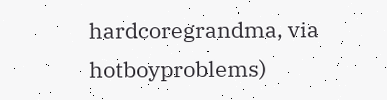hardcoregrandma, via hotboyproblems)